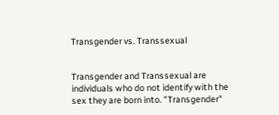Transgender vs. Transsexual


Transgender and Transsexual are individuals who do not identify with the sex they are born into. "Transgender"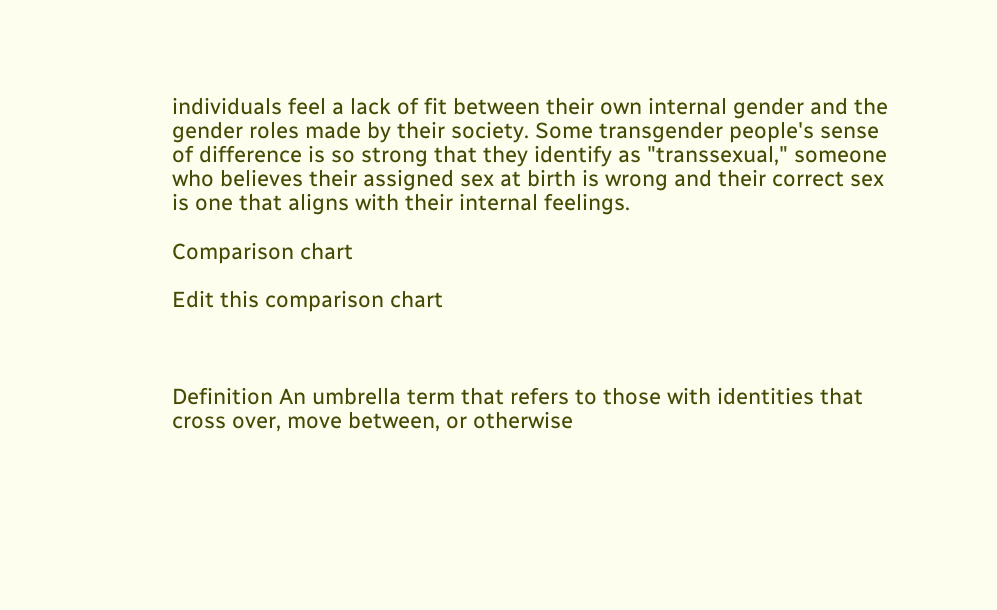individuals feel a lack of fit between their own internal gender and the gender roles made by their society. Some transgender people's sense of difference is so strong that they identify as "transsexual," someone who believes their assigned sex at birth is wrong and their correct sex is one that aligns with their internal feelings.

Comparison chart

Edit this comparison chart



Definition An umbrella term that refers to those with identities that cross over, move between, or otherwise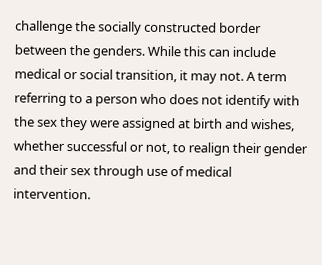challenge the socially constructed border between the genders. While this can include medical or social transition, it may not. A term referring to a person who does not identify with the sex they were assigned at birth and wishes, whether successful or not, to realign their gender and their sex through use of medical intervention.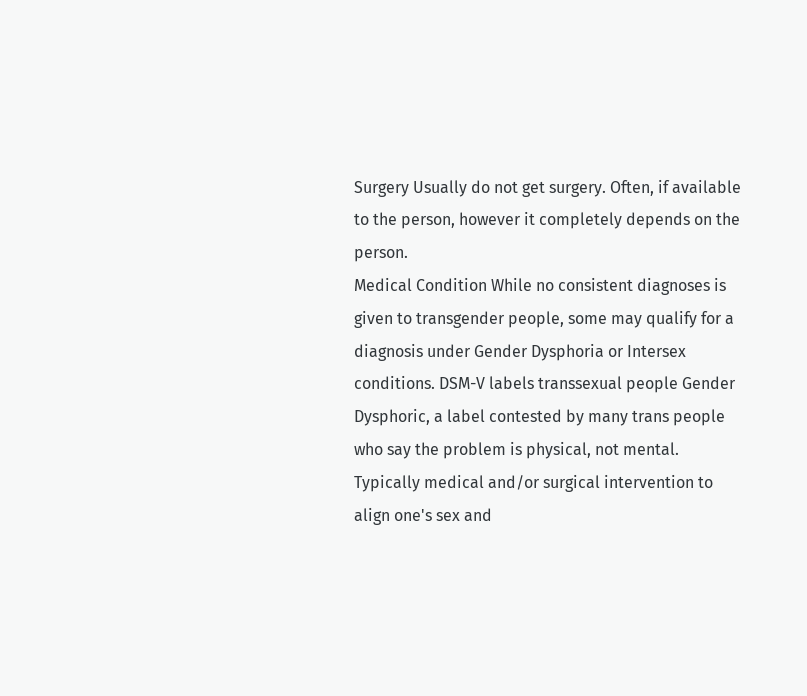Surgery Usually do not get surgery. Often, if available to the person, however it completely depends on the person.
Medical Condition While no consistent diagnoses is given to transgender people, some may qualify for a diagnosis under Gender Dysphoria or Intersex conditions. DSM-V labels transsexual people Gender Dysphoric, a label contested by many trans people who say the problem is physical, not mental. Typically medical and/or surgical intervention to align one's sex and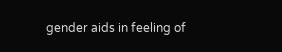gender aids in feeling of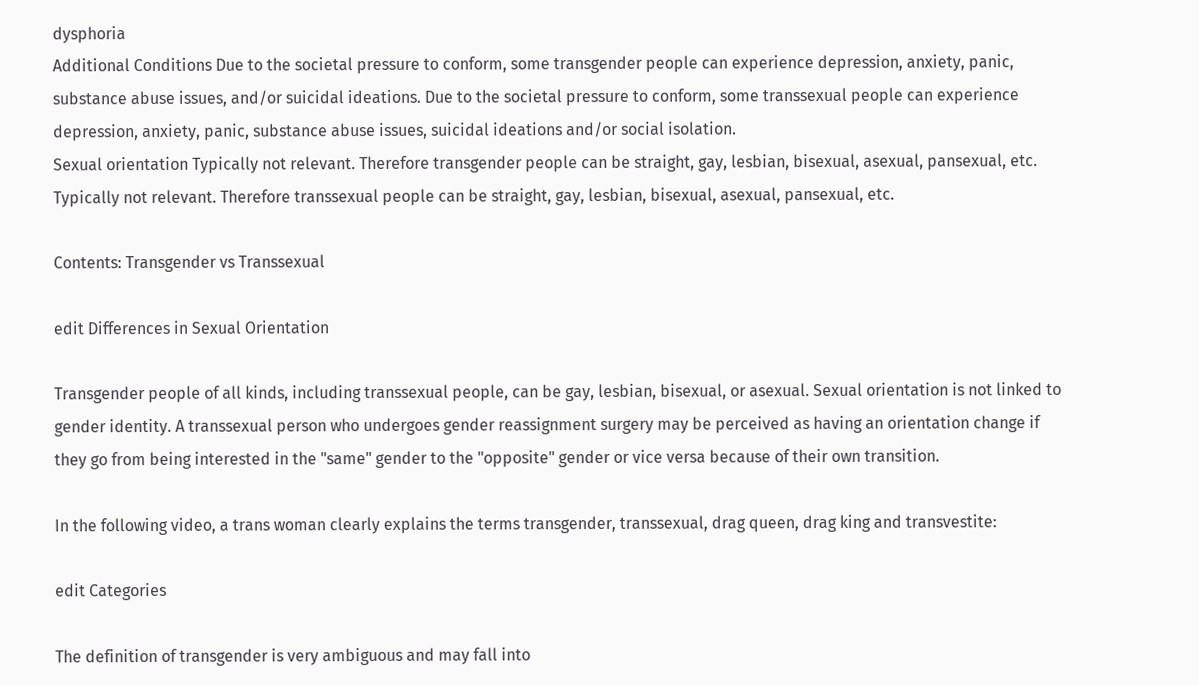dysphoria
Additional Conditions Due to the societal pressure to conform, some transgender people can experience depression, anxiety, panic, substance abuse issues, and/or suicidal ideations. Due to the societal pressure to conform, some transsexual people can experience depression, anxiety, panic, substance abuse issues, suicidal ideations and/or social isolation.
Sexual orientation Typically not relevant. Therefore transgender people can be straight, gay, lesbian, bisexual, asexual, pansexual, etc. Typically not relevant. Therefore transsexual people can be straight, gay, lesbian, bisexual, asexual, pansexual, etc.

Contents: Transgender vs Transsexual

edit Differences in Sexual Orientation

Transgender people of all kinds, including transsexual people, can be gay, lesbian, bisexual, or asexual. Sexual orientation is not linked to gender identity. A transsexual person who undergoes gender reassignment surgery may be perceived as having an orientation change if they go from being interested in the "same" gender to the "opposite" gender or vice versa because of their own transition.

In the following video, a trans woman clearly explains the terms transgender, transsexual, drag queen, drag king and transvestite:

edit Categories

The definition of transgender is very ambiguous and may fall into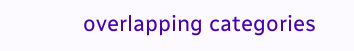overlapping categories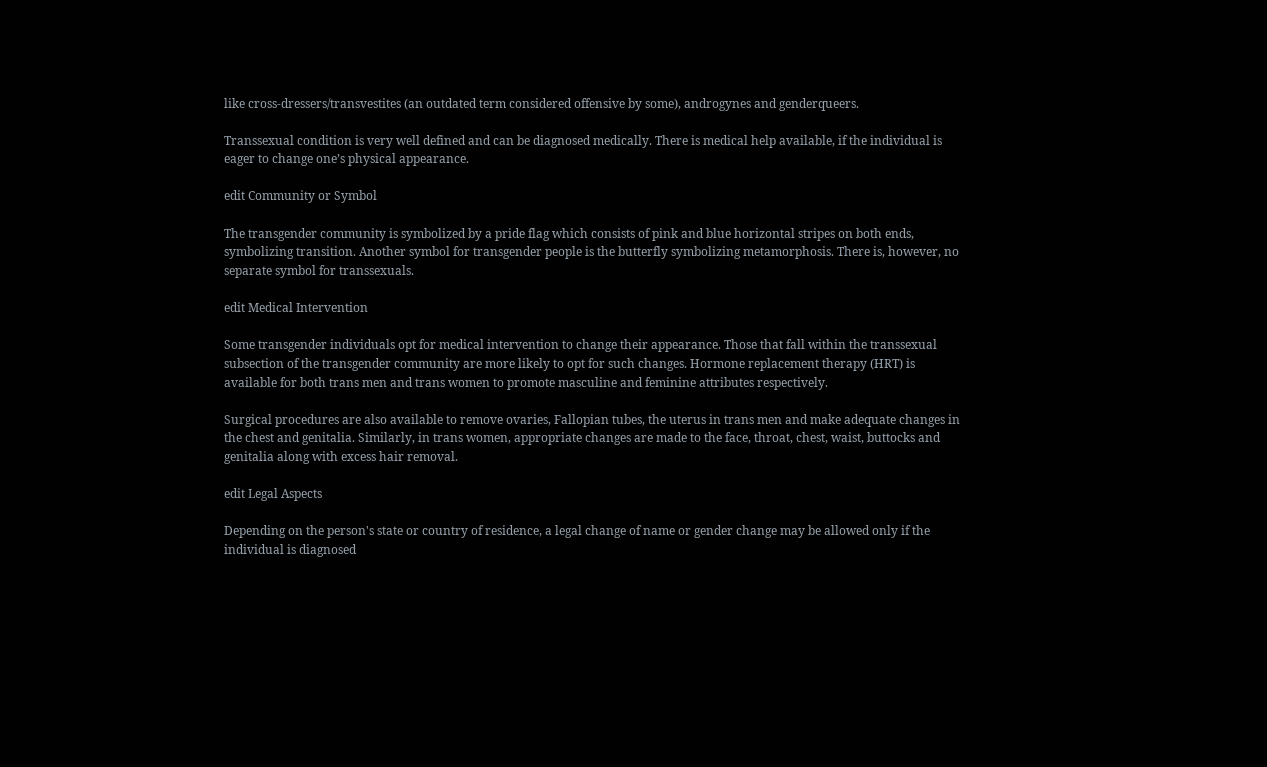like cross-dressers/transvestites (an outdated term considered offensive by some), androgynes and genderqueers.

Transsexual condition is very well defined and can be diagnosed medically. There is medical help available, if the individual is eager to change one’s physical appearance.

edit Community or Symbol

The transgender community is symbolized by a pride flag which consists of pink and blue horizontal stripes on both ends, symbolizing transition. Another symbol for transgender people is the butterfly symbolizing metamorphosis. There is, however, no separate symbol for transsexuals.

edit Medical Intervention

Some transgender individuals opt for medical intervention to change their appearance. Those that fall within the transsexual subsection of the transgender community are more likely to opt for such changes. Hormone replacement therapy (HRT) is available for both trans men and trans women to promote masculine and feminine attributes respectively.

Surgical procedures are also available to remove ovaries, Fallopian tubes, the uterus in trans men and make adequate changes in the chest and genitalia. Similarly, in trans women, appropriate changes are made to the face, throat, chest, waist, buttocks and genitalia along with excess hair removal.

edit Legal Aspects

Depending on the person's state or country of residence, a legal change of name or gender change may be allowed only if the individual is diagnosed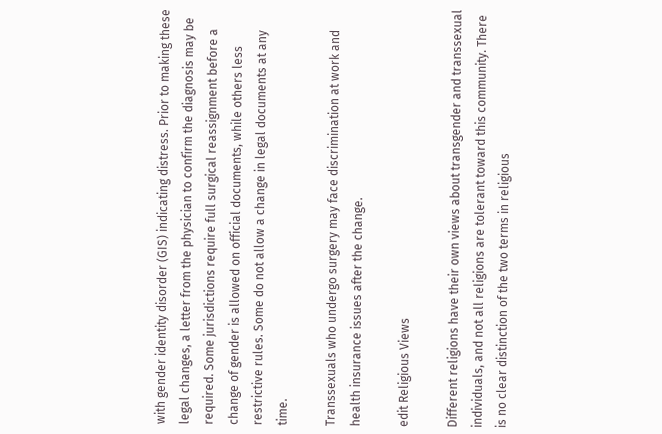with gender identity disorder (GIS) indicating distress. Prior to making these legal changes, a letter from the physician to confirm the diagnosis may be required. Some jurisdictions require full surgical reassignment before a change of gender is allowed on official documents, while others less restrictive rules. Some do not allow a change in legal documents at any time.

Transsexuals who undergo surgery may face discrimination at work and health insurance issues after the change.

edit Religious Views

Different religions have their own views about transgender and transsexual individuals, and not all religions are tolerant toward this community. There is no clear distinction of the two terms in religious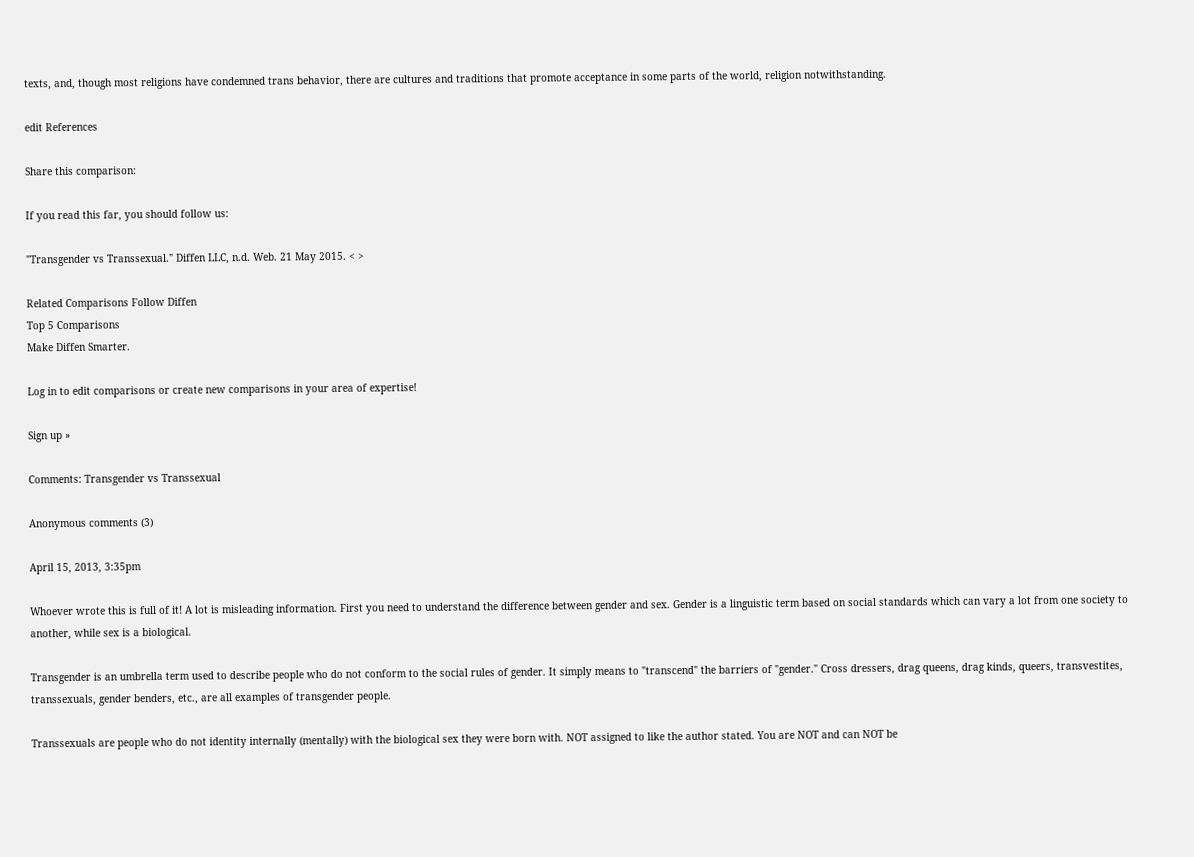texts, and, though most religions have condemned trans behavior, there are cultures and traditions that promote acceptance in some parts of the world, religion notwithstanding.

edit References

Share this comparison:

If you read this far, you should follow us:

"Transgender vs Transsexual." Diffen LLC, n.d. Web. 21 May 2015. < >

Related Comparisons Follow Diffen
Top 5 Comparisons
Make Diffen Smarter.

Log in to edit comparisons or create new comparisons in your area of expertise!

Sign up »

Comments: Transgender vs Transsexual

Anonymous comments (3)

April 15, 2013, 3:35pm

Whoever wrote this is full of it! A lot is misleading information. First you need to understand the difference between gender and sex. Gender is a linguistic term based on social standards which can vary a lot from one society to another, while sex is a biological.

Transgender is an umbrella term used to describe people who do not conform to the social rules of gender. It simply means to "transcend" the barriers of "gender." Cross dressers, drag queens, drag kinds, queers, transvestites, transsexuals, gender benders, etc., are all examples of transgender people.

Transsexuals are people who do not identity internally (mentally) with the biological sex they were born with. NOT assigned to like the author stated. You are NOT and can NOT be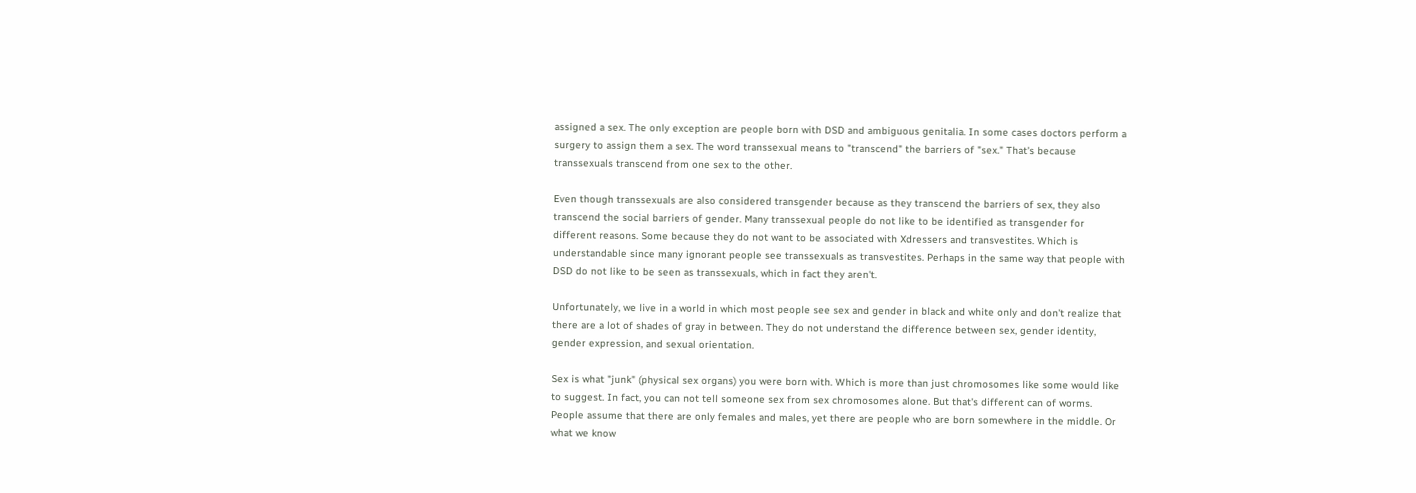assigned a sex. The only exception are people born with DSD and ambiguous genitalia. In some cases doctors perform a surgery to assign them a sex. The word transsexual means to "transcend" the barriers of "sex." That's because transsexuals transcend from one sex to the other.

Even though transsexuals are also considered transgender because as they transcend the barriers of sex, they also transcend the social barriers of gender. Many transsexual people do not like to be identified as transgender for different reasons. Some because they do not want to be associated with Xdressers and transvestites. Which is understandable since many ignorant people see transsexuals as transvestites. Perhaps in the same way that people with DSD do not like to be seen as transsexuals, which in fact they aren't.

Unfortunately, we live in a world in which most people see sex and gender in black and white only and don't realize that there are a lot of shades of gray in between. They do not understand the difference between sex, gender identity, gender expression, and sexual orientation.

Sex is what "junk" (physical sex organs) you were born with. Which is more than just chromosomes like some would like to suggest. In fact, you can not tell someone sex from sex chromosomes alone. But that's different can of worms. People assume that there are only females and males, yet there are people who are born somewhere in the middle. Or what we know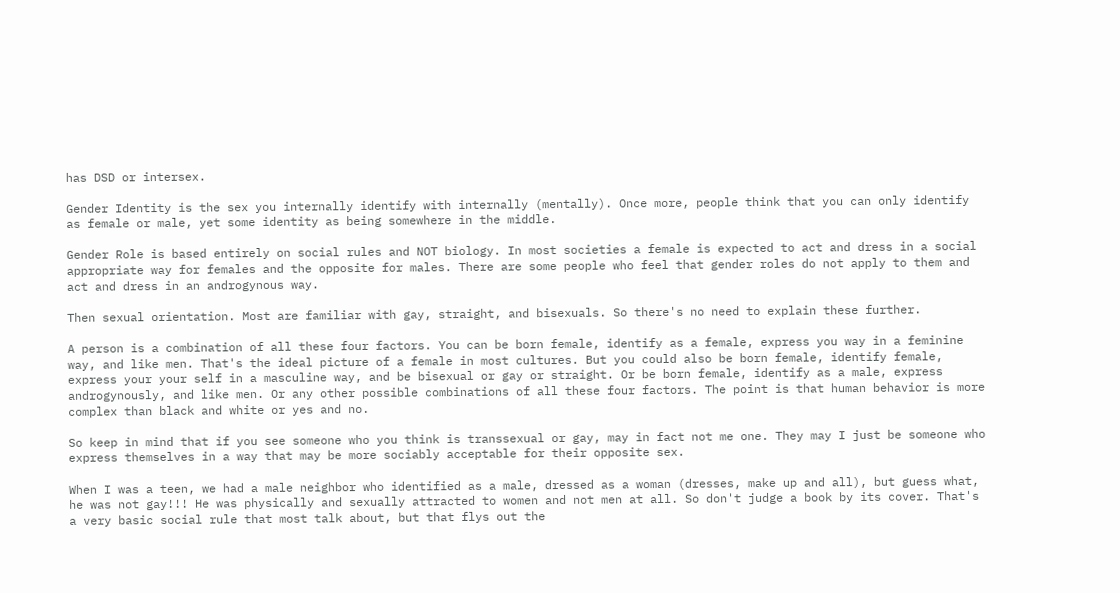has DSD or intersex.

Gender Identity is the sex you internally identify with internally (mentally). Once more, people think that you can only identify as female or male, yet some identity as being somewhere in the middle.

Gender Role is based entirely on social rules and NOT biology. In most societies a female is expected to act and dress in a social appropriate way for females and the opposite for males. There are some people who feel that gender roles do not apply to them and act and dress in an androgynous way.

Then sexual orientation. Most are familiar with gay, straight, and bisexuals. So there's no need to explain these further.

A person is a combination of all these four factors. You can be born female, identify as a female, express you way in a feminine way, and like men. That's the ideal picture of a female in most cultures. But you could also be born female, identify female, express your your self in a masculine way, and be bisexual or gay or straight. Or be born female, identify as a male, express androgynously, and like men. Or any other possible combinations of all these four factors. The point is that human behavior is more complex than black and white or yes and no.

So keep in mind that if you see someone who you think is transsexual or gay, may in fact not me one. They may I just be someone who express themselves in a way that may be more sociably acceptable for their opposite sex.

When I was a teen, we had a male neighbor who identified as a male, dressed as a woman (dresses, make up and all), but guess what, he was not gay!!! He was physically and sexually attracted to women and not men at all. So don't judge a book by its cover. That's a very basic social rule that most talk about, but that flys out the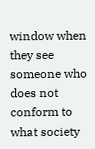window when they see someone who does not conform to what society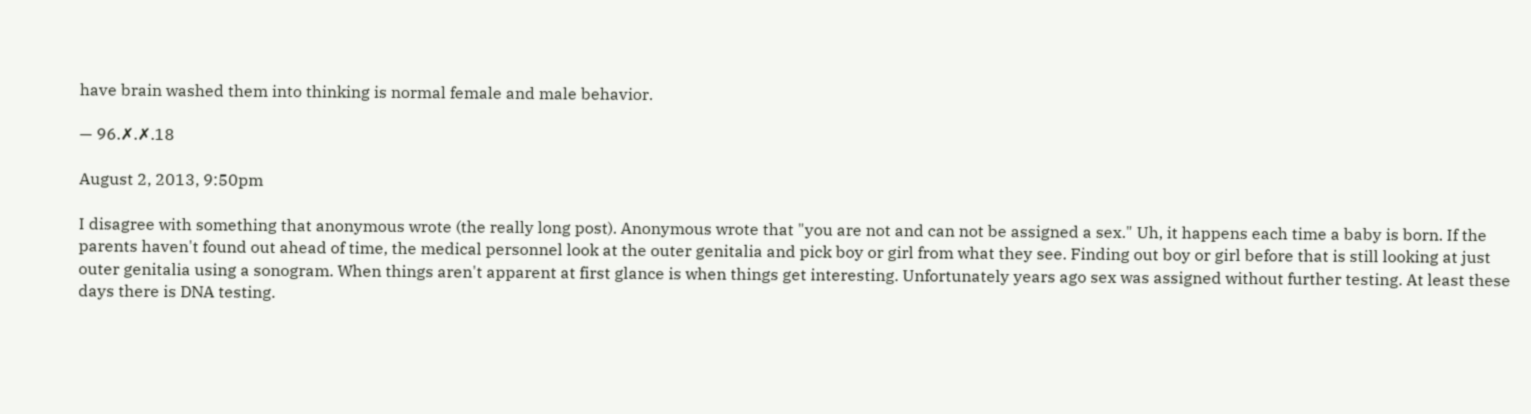have brain washed them into thinking is normal female and male behavior.

— 96.✗.✗.18

August 2, 2013, 9:50pm

I disagree with something that anonymous wrote (the really long post). Anonymous wrote that "you are not and can not be assigned a sex." Uh, it happens each time a baby is born. If the parents haven't found out ahead of time, the medical personnel look at the outer genitalia and pick boy or girl from what they see. Finding out boy or girl before that is still looking at just outer genitalia using a sonogram. When things aren't apparent at first glance is when things get interesting. Unfortunately years ago sex was assigned without further testing. At least these days there is DNA testing.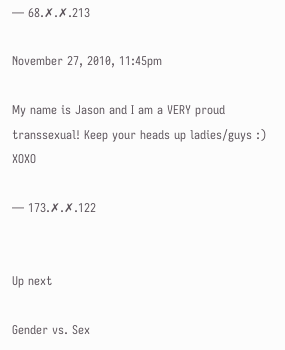— 68.✗.✗.213

November 27, 2010, 11:45pm

My name is Jason and I am a VERY proud transsexual! Keep your heads up ladies/guys :) XOXO

— 173.✗.✗.122


Up next

Gender vs. Sex